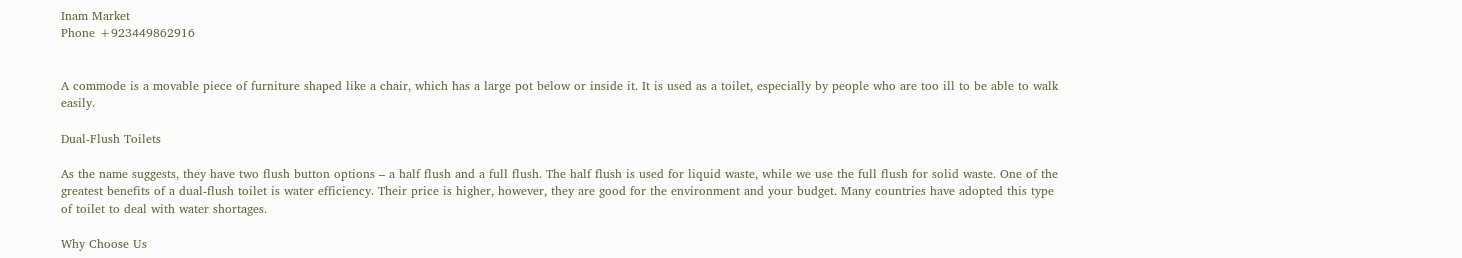Inam Market
Phone +923449862916


A commode is a movable piece of furniture shaped like a chair, which has a large pot below or inside it. It is used as a toilet, especially by people who are too ill to be able to walk easily.

Dual-Flush Toilets

As the name suggests, they have two flush button options – a half flush and a full flush. The half flush is used for liquid waste, while we use the full flush for solid waste. One of the greatest benefits of a dual-flush toilet is water efficiency. Their price is higher, however, they are good for the environment and your budget. Many countries have adopted this type of toilet to deal with water shortages.

Why Choose Us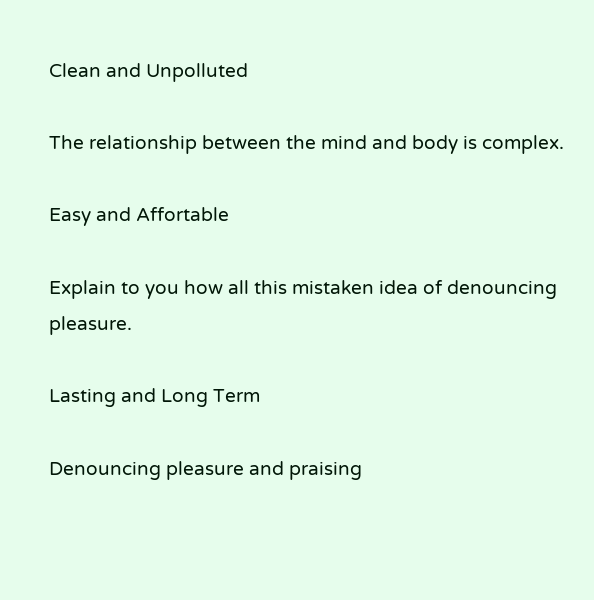Clean and Unpolluted

The relationship between the mind and body is complex.

Easy and Affortable

Explain to you how all this mistaken idea of denouncing pleasure.

Lasting and Long Term

Denouncing pleasure and praising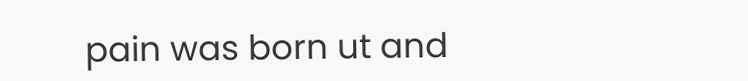pain was born ut and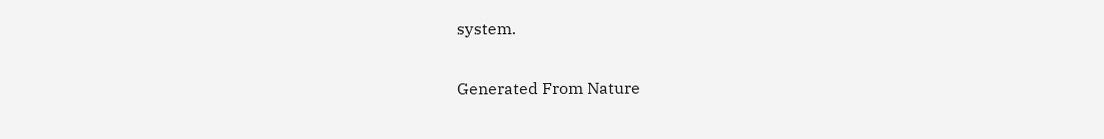system.

Generated From Nature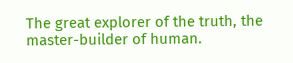The great explorer of the truth, the master-builder of human.